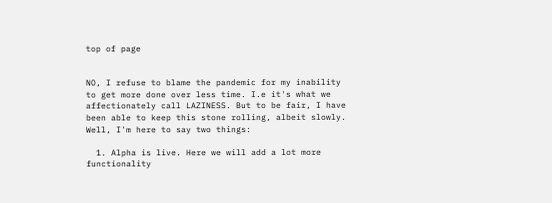top of page


NO, I refuse to blame the pandemic for my inability to get more done over less time. I.e it's what we affectionately call LAZINESS. But to be fair, I have been able to keep this stone rolling, albeit slowly. Well, I'm here to say two things:

  1. Alpha is live. Here we will add a lot more functionality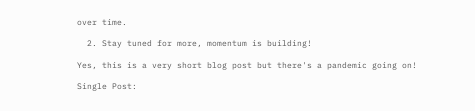over time.

  2. Stay tuned for more, momentum is building!

Yes, this is a very short blog post but there's a pandemic going on!

Single Post: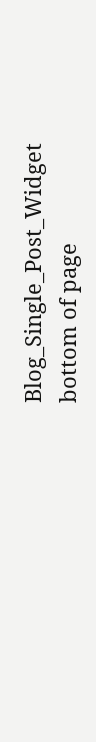Blog_Single_Post_Widget
bottom of page